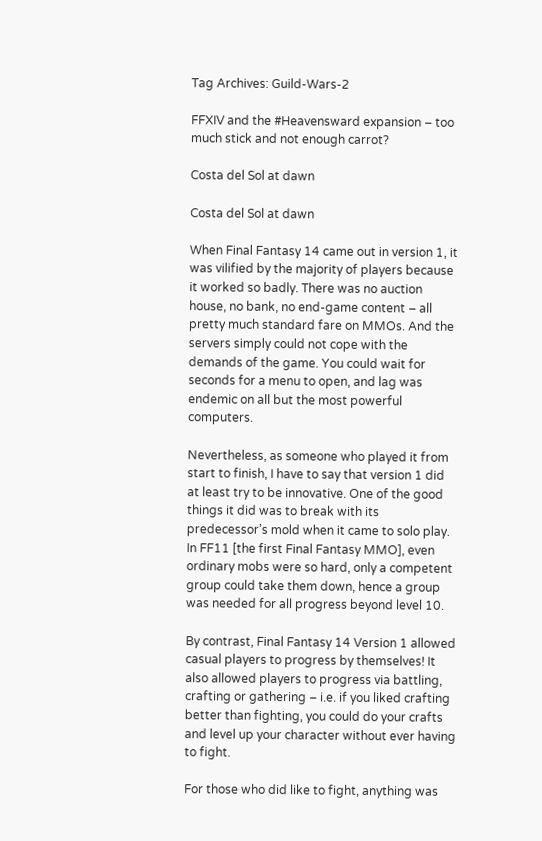Tag Archives: Guild-Wars-2

FFXIV and the #Heavensward expansion – too much stick and not enough carrot?

Costa del Sol at dawn

Costa del Sol at dawn

When Final Fantasy 14 came out in version 1, it was vilified by the majority of players because it worked so badly. There was no auction house, no bank, no end-game content – all pretty much standard fare on MMOs. And the servers simply could not cope with the demands of the game. You could wait for seconds for a menu to open, and lag was endemic on all but the most powerful computers.

Nevertheless, as someone who played it from start to finish, I have to say that version 1 did at least try to be innovative. One of the good things it did was to break with its predecessor’s mold when it came to solo play. In FF11 [the first Final Fantasy MMO], even ordinary mobs were so hard, only a competent group could take them down, hence a group was needed for all progress beyond level 10.

By contrast, Final Fantasy 14 Version 1 allowed casual players to progress by themselves! It also allowed players to progress via battling, crafting or gathering – i.e. if you liked crafting better than fighting, you could do your crafts and level up your character without ever having to fight.

For those who did like to fight, anything was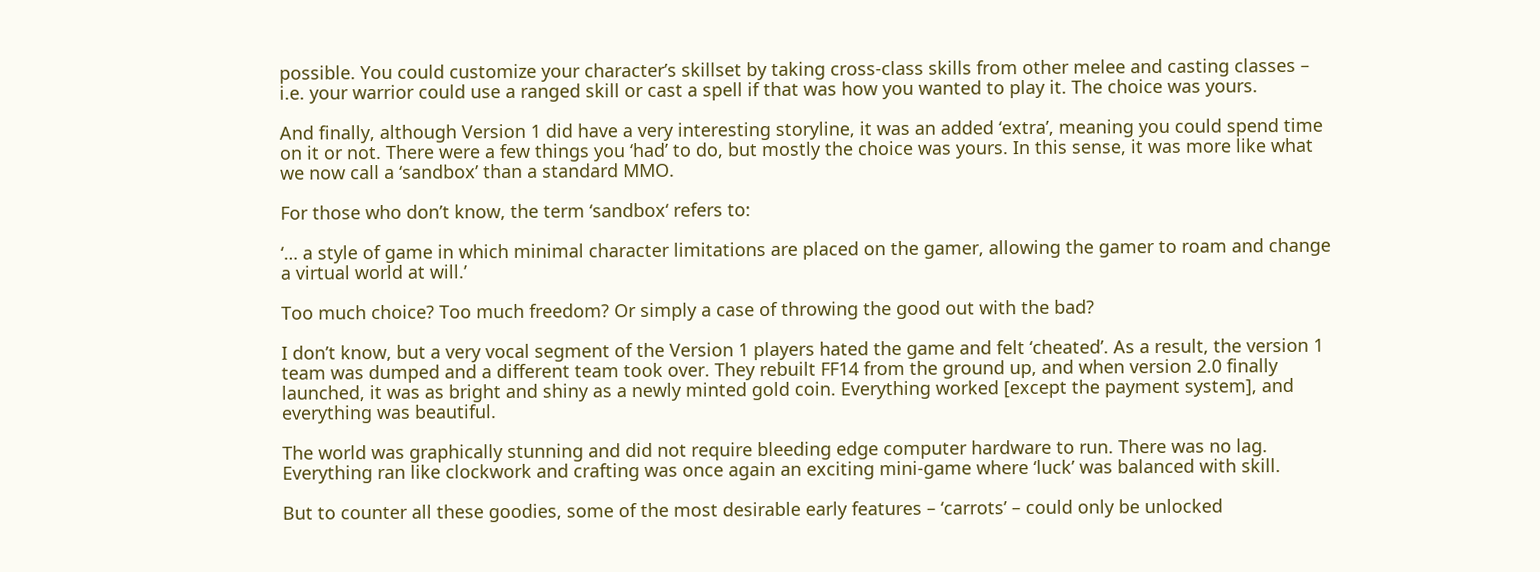possible. You could customize your character’s skillset by taking cross-class skills from other melee and casting classes – i.e. your warrior could use a ranged skill or cast a spell if that was how you wanted to play it. The choice was yours.

And finally, although Version 1 did have a very interesting storyline, it was an added ‘extra’, meaning you could spend time on it or not. There were a few things you ‘had’ to do, but mostly the choice was yours. In this sense, it was more like what we now call a ‘sandbox’ than a standard MMO.

For those who don’t know, the term ‘sandbox‘ refers to:

‘… a style of game in which minimal character limitations are placed on the gamer, allowing the gamer to roam and change a virtual world at will.’

Too much choice? Too much freedom? Or simply a case of throwing the good out with the bad?

I don’t know, but a very vocal segment of the Version 1 players hated the game and felt ‘cheated’. As a result, the version 1 team was dumped and a different team took over. They rebuilt FF14 from the ground up, and when version 2.0 finally launched, it was as bright and shiny as a newly minted gold coin. Everything worked [except the payment system], and everything was beautiful.

The world was graphically stunning and did not require bleeding edge computer hardware to run. There was no lag. Everything ran like clockwork and crafting was once again an exciting mini-game where ‘luck’ was balanced with skill.

But to counter all these goodies, some of the most desirable early features – ‘carrots’ – could only be unlocked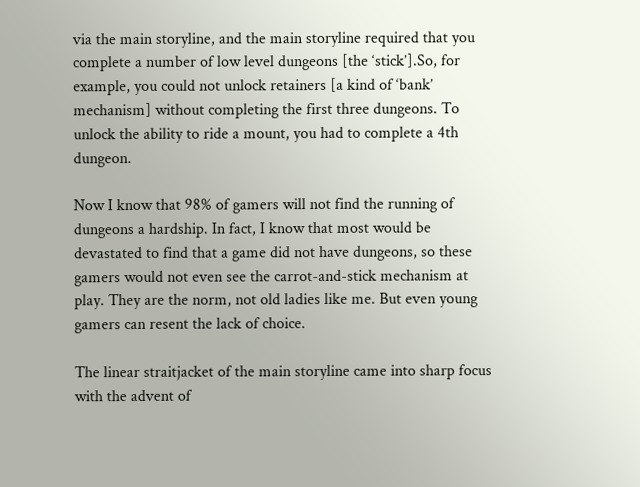via the main storyline, and the main storyline required that you complete a number of low level dungeons [the ‘stick’].So, for example, you could not unlock retainers [a kind of ‘bank’ mechanism] without completing the first three dungeons. To unlock the ability to ride a mount, you had to complete a 4th dungeon.

Now I know that 98% of gamers will not find the running of dungeons a hardship. In fact, I know that most would be devastated to find that a game did not have dungeons, so these gamers would not even see the carrot-and-stick mechanism at play. They are the norm, not old ladies like me. But even young gamers can resent the lack of choice.

The linear straitjacket of the main storyline came into sharp focus with the advent of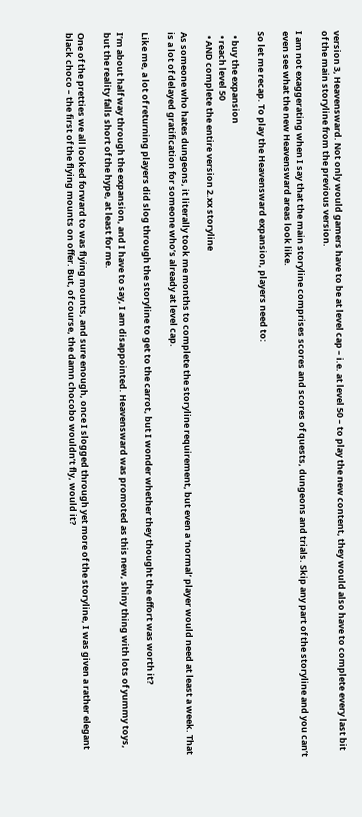version 3, Heavensward. Not only would gamers have to be at level cap – i.e. at level 50 – to play the new content, they would also have to complete every last bit of the main storyline from the previous version.

I am not exaggerating when I say that the main storyline comprises scores and scores of quests, dungeons and trials. Skip any part of the storyline and you can’t even see what the new Heavensward areas look like.

So let me recap. To play the Heavensward expansion, players need to:

  • buy the expansion
  • reach level 50
  • AND complete the entire version 2.xx storyline

As someone who hates dungeons, it literally took me months to complete the storyline requirement, but even a ‘normal’ player would need at least a week. That is a lot of delayed gratification for someone who’s already at level cap.

Like me, a lot of returning players did slog through the storyline to get to the carrot, but I wonder whether they thought the effort was worth it?

I’m about half way through the expansion, and I have to say, I am disappointed. Heavensward was promoted as this new, shiny thing with lots of yummy toys, but the reality falls short of the hype, at least for me.

One of the pretties we all looked forward to was flying mounts, and sure enough, once I slogged through yet more of the storyline, I was given a rather elegant black choco – the first of the flying mounts on offer. But, of course, the damn chocobo wouldn’t fly, would it?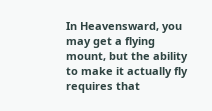In Heavensward, you may get a flying mount, but the ability to make it actually fly requires that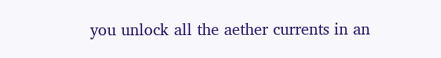you unlock all the aether currents in an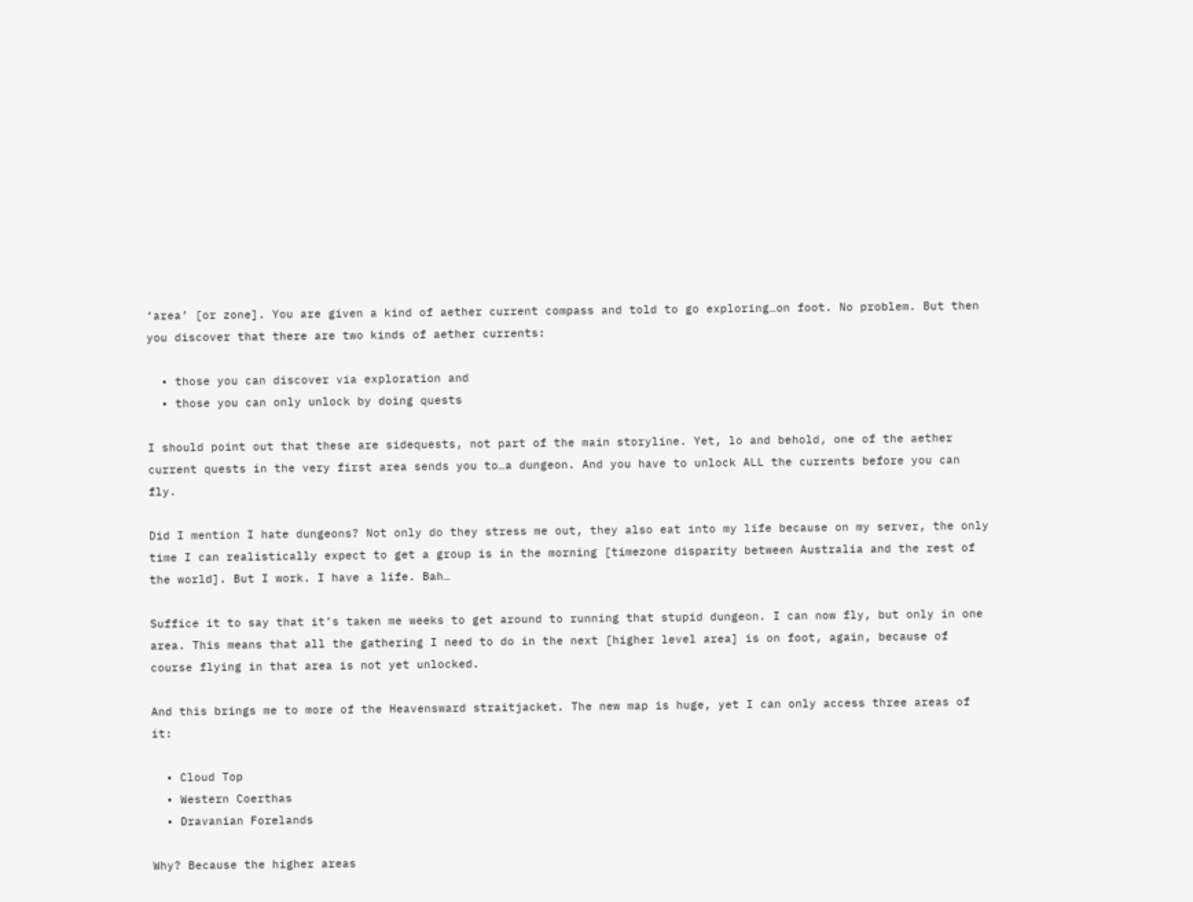‘area’ [or zone]. You are given a kind of aether current compass and told to go exploring…on foot. No problem. But then you discover that there are two kinds of aether currents:

  • those you can discover via exploration and
  • those you can only unlock by doing quests

I should point out that these are sidequests, not part of the main storyline. Yet, lo and behold, one of the aether current quests in the very first area sends you to…a dungeon. And you have to unlock ALL the currents before you can fly.

Did I mention I hate dungeons? Not only do they stress me out, they also eat into my life because on my server, the only time I can realistically expect to get a group is in the morning [timezone disparity between Australia and the rest of the world]. But I work. I have a life. Bah…

Suffice it to say that it’s taken me weeks to get around to running that stupid dungeon. I can now fly, but only in one area. This means that all the gathering I need to do in the next [higher level area] is on foot, again, because of course flying in that area is not yet unlocked.

And this brings me to more of the Heavensward straitjacket. The new map is huge, yet I can only access three areas of it:

  • Cloud Top
  • Western Coerthas
  • Dravanian Forelands

Why? Because the higher areas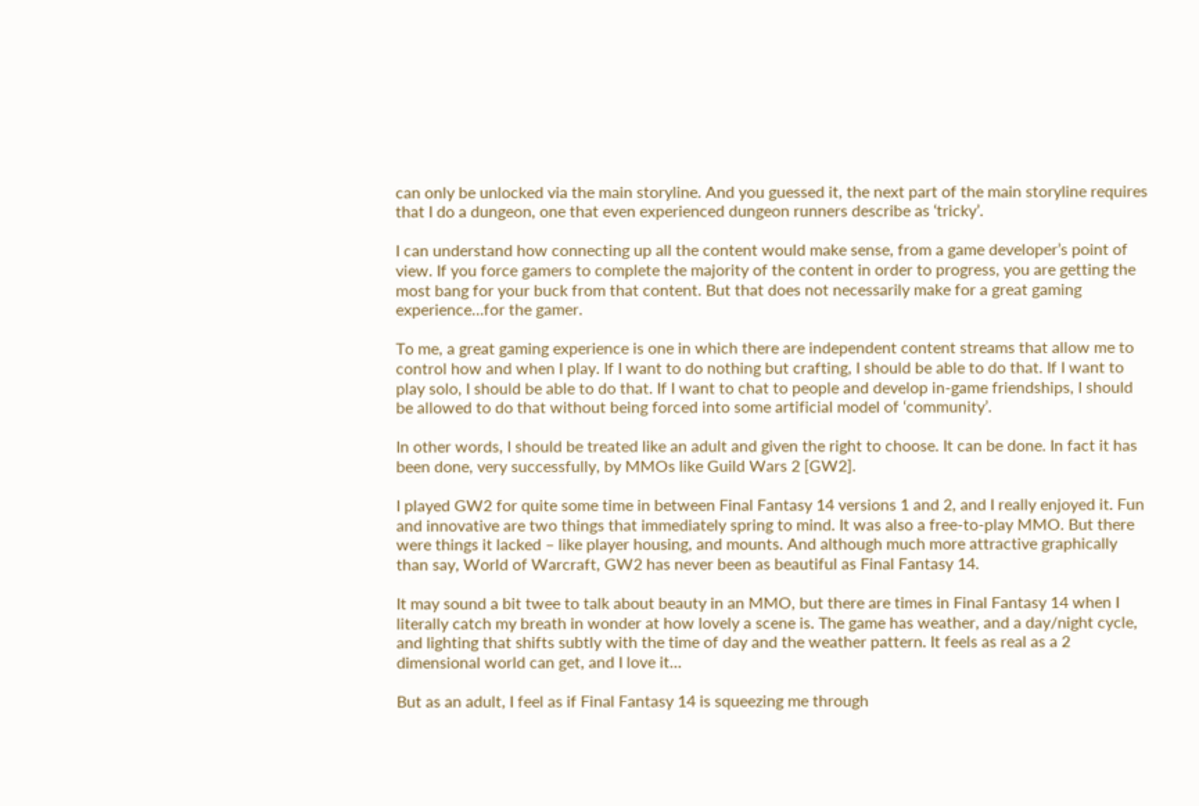can only be unlocked via the main storyline. And you guessed it, the next part of the main storyline requires that I do a dungeon, one that even experienced dungeon runners describe as ‘tricky’.

I can understand how connecting up all the content would make sense, from a game developer’s point of view. If you force gamers to complete the majority of the content in order to progress, you are getting the most bang for your buck from that content. But that does not necessarily make for a great gaming experience…for the gamer.

To me, a great gaming experience is one in which there are independent content streams that allow me to control how and when I play. If I want to do nothing but crafting, I should be able to do that. If I want to play solo, I should be able to do that. If I want to chat to people and develop in-game friendships, I should be allowed to do that without being forced into some artificial model of ‘community’.

In other words, I should be treated like an adult and given the right to choose. It can be done. In fact it has been done, very successfully, by MMOs like Guild Wars 2 [GW2].

I played GW2 for quite some time in between Final Fantasy 14 versions 1 and 2, and I really enjoyed it. Fun and innovative are two things that immediately spring to mind. It was also a free-to-play MMO. But there were things it lacked – like player housing, and mounts. And although much more attractive graphically than say, World of Warcraft, GW2 has never been as beautiful as Final Fantasy 14.

It may sound a bit twee to talk about beauty in an MMO, but there are times in Final Fantasy 14 when I literally catch my breath in wonder at how lovely a scene is. The game has weather, and a day/night cycle, and lighting that shifts subtly with the time of day and the weather pattern. It feels as real as a 2 dimensional world can get, and I love it…

But as an adult, I feel as if Final Fantasy 14 is squeezing me through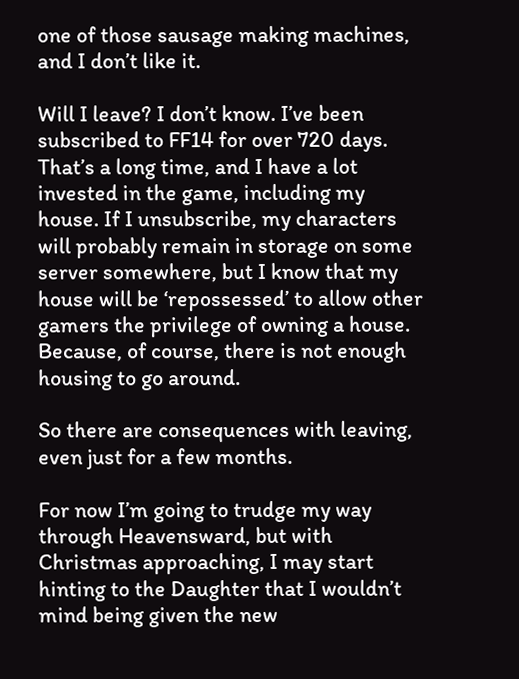one of those sausage making machines, and I don’t like it.

Will I leave? I don’t know. I’ve been subscribed to FF14 for over 720 days. That’s a long time, and I have a lot invested in the game, including my house. If I unsubscribe, my characters will probably remain in storage on some server somewhere, but I know that my house will be ‘repossessed’ to allow other gamers the privilege of owning a house. Because, of course, there is not enough housing to go around.

So there are consequences with leaving, even just for a few months.

For now I’m going to trudge my way through Heavensward, but with Christmas approaching, I may start hinting to the Daughter that I wouldn’t mind being given the new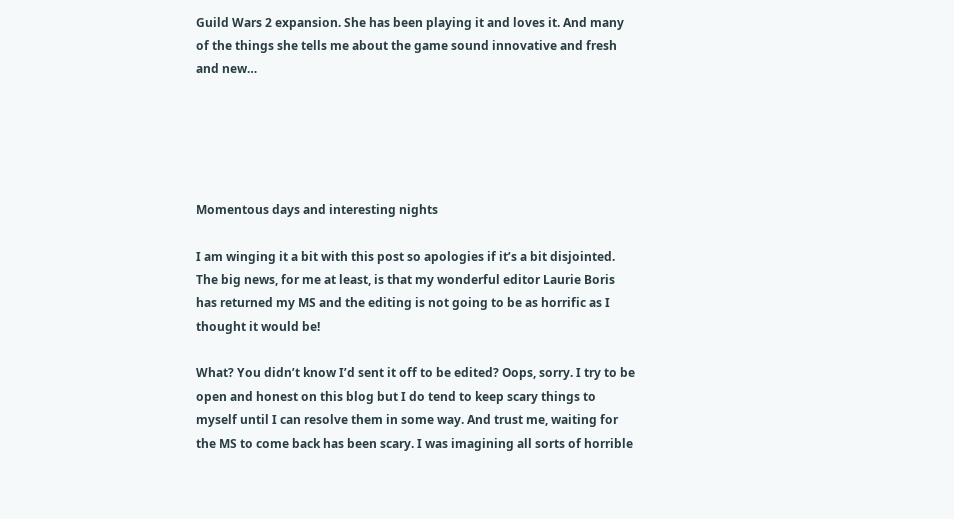Guild Wars 2 expansion. She has been playing it and loves it. And many of the things she tells me about the game sound innovative and fresh and new…





Momentous days and interesting nights

I am winging it a bit with this post so apologies if it’s a bit disjointed. The big news, for me at least, is that my wonderful editor Laurie Boris has returned my MS and the editing is not going to be as horrific as I thought it would be!

What? You didn’t know I’d sent it off to be edited? Oops, sorry. I try to be open and honest on this blog but I do tend to keep scary things to myself until I can resolve them in some way. And trust me, waiting for the MS to come back has been scary. I was imagining all sorts of horrible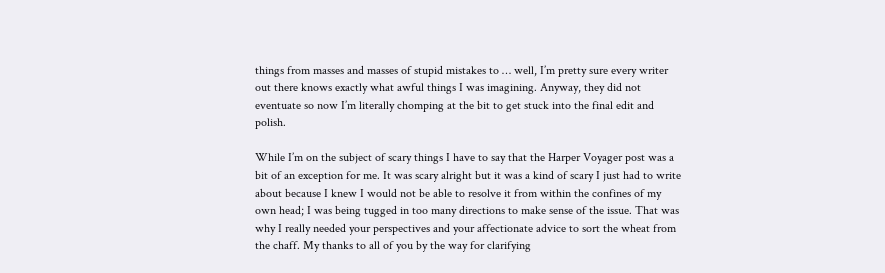things from masses and masses of stupid mistakes to … well, I’m pretty sure every writer out there knows exactly what awful things I was imagining. Anyway, they did not eventuate so now I’m literally chomping at the bit to get stuck into the final edit and polish.

While I’m on the subject of scary things I have to say that the Harper Voyager post was a bit of an exception for me. It was scary alright but it was a kind of scary I just had to write about because I knew I would not be able to resolve it from within the confines of my own head; I was being tugged in too many directions to make sense of the issue. That was why I really needed your perspectives and your affectionate advice to sort the wheat from the chaff. My thanks to all of you by the way for clarifying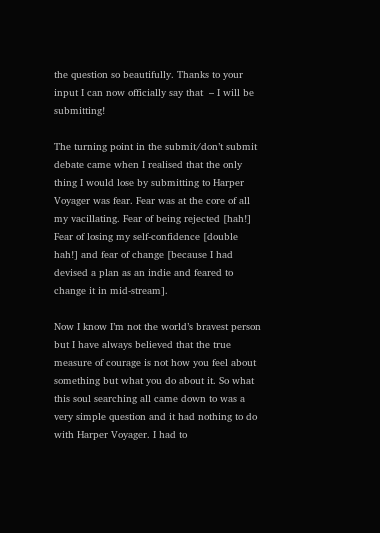the question so beautifully. Thanks to your input I can now officially say that  – I will be submitting!

The turning point in the submit/don’t submit debate came when I realised that the only thing I would lose by submitting to Harper Voyager was fear. Fear was at the core of all my vacillating. Fear of being rejected [hah!] Fear of losing my self-confidence [double hah!] and fear of change [because I had devised a plan as an indie and feared to change it in mid-stream].

Now I know I’m not the world’s bravest person but I have always believed that the true measure of courage is not how you feel about something but what you do about it. So what this soul searching all came down to was a very simple question and it had nothing to do with Harper Voyager. I had to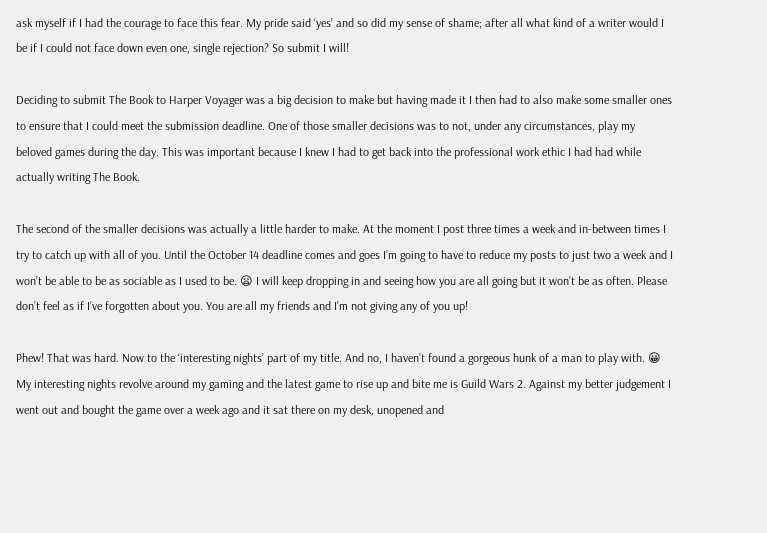ask myself if I had the courage to face this fear. My pride said ‘yes’ and so did my sense of shame; after all what kind of a writer would I be if I could not face down even one, single rejection? So submit I will!

Deciding to submit The Book to Harper Voyager was a big decision to make but having made it I then had to also make some smaller ones to ensure that I could meet the submission deadline. One of those smaller decisions was to not, under any circumstances, play my beloved games during the day. This was important because I knew I had to get back into the professional work ethic I had had while actually writing The Book.

The second of the smaller decisions was actually a little harder to make. At the moment I post three times a week and in-between times I try to catch up with all of you. Until the October 14 deadline comes and goes I’m going to have to reduce my posts to just two a week and I won’t be able to be as sociable as I used to be. 😦 I will keep dropping in and seeing how you are all going but it won’t be as often. Please don’t feel as if I’ve forgotten about you. You are all my friends and I’m not giving any of you up!

Phew! That was hard. Now to the ‘interesting nights’ part of my title. And no, I haven’t found a gorgeous hunk of a man to play with. 😀 My interesting nights revolve around my gaming and the latest game to rise up and bite me is Guild Wars 2. Against my better judgement I went out and bought the game over a week ago and it sat there on my desk, unopened and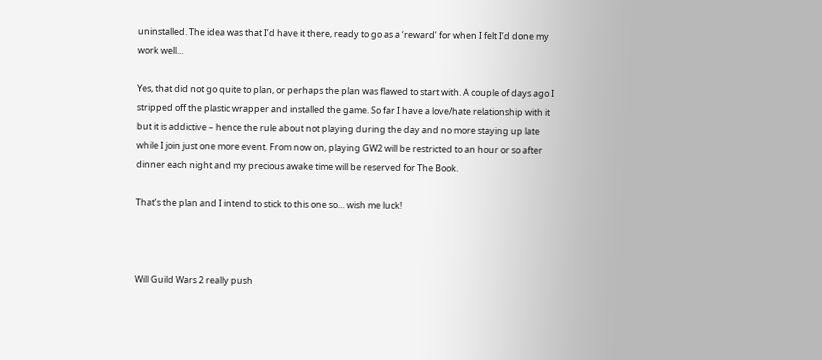uninstalled. The idea was that I’d have it there, ready to go as a ‘reward’ for when I felt I’d done my work well…

Yes, that did not go quite to plan, or perhaps the plan was flawed to start with. A couple of days ago I stripped off the plastic wrapper and installed the game. So far I have a love/hate relationship with it but it is addictive – hence the rule about not playing during the day and no more staying up late while I join just one more event. From now on, playing GW2 will be restricted to an hour or so after dinner each night and my precious awake time will be reserved for The Book.

That’s the plan and I intend to stick to this one so… wish me luck!



Will Guild Wars 2 really push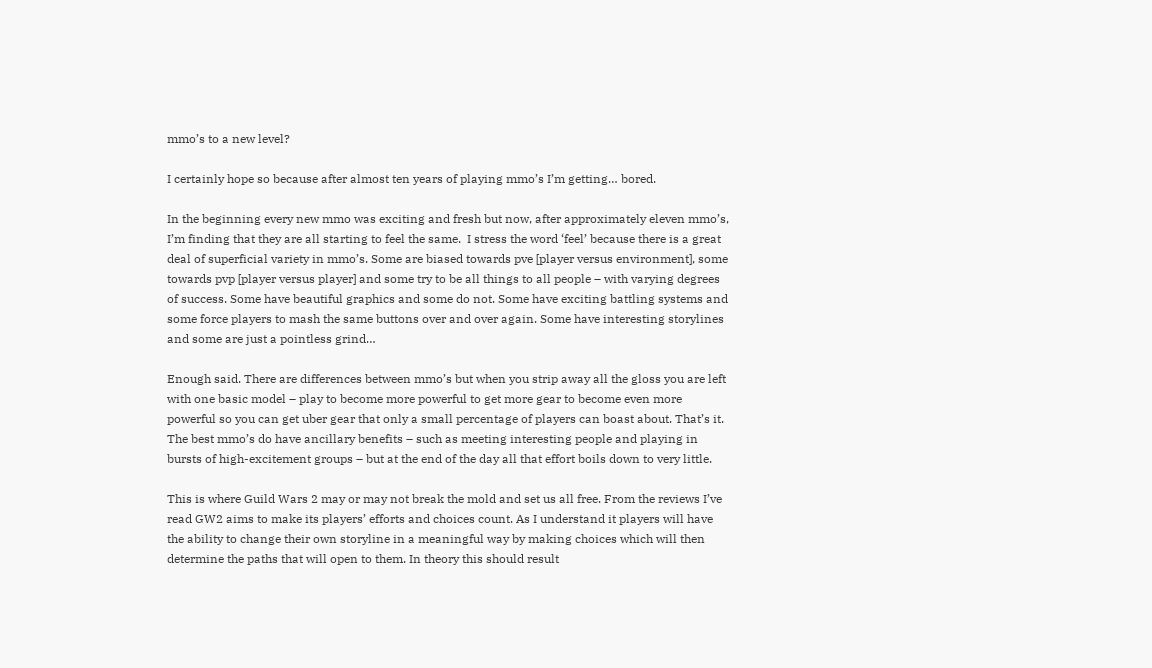mmo’s to a new level?

I certainly hope so because after almost ten years of playing mmo’s I’m getting… bored.

In the beginning every new mmo was exciting and fresh but now, after approximately eleven mmo’s, I’m finding that they are all starting to feel the same.  I stress the word ‘feel’ because there is a great deal of superficial variety in mmo’s. Some are biased towards pve [player versus environment], some towards pvp [player versus player] and some try to be all things to all people – with varying degrees of success. Some have beautiful graphics and some do not. Some have exciting battling systems and some force players to mash the same buttons over and over again. Some have interesting storylines and some are just a pointless grind…

Enough said. There are differences between mmo’s but when you strip away all the gloss you are left with one basic model – play to become more powerful to get more gear to become even more powerful so you can get uber gear that only a small percentage of players can boast about. That’s it. The best mmo’s do have ancillary benefits – such as meeting interesting people and playing in bursts of high-excitement groups – but at the end of the day all that effort boils down to very little.

This is where Guild Wars 2 may or may not break the mold and set us all free. From the reviews I’ve read GW2 aims to make its players’ efforts and choices count. As I understand it players will have the ability to change their own storyline in a meaningful way by making choices which will then determine the paths that will open to them. In theory this should result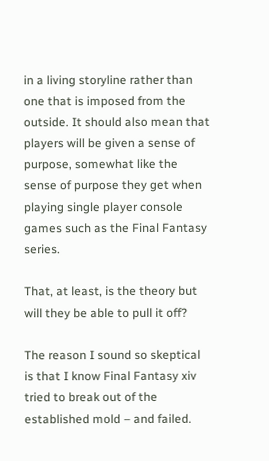in a living storyline rather than one that is imposed from the outside. It should also mean that players will be given a sense of purpose, somewhat like the sense of purpose they get when playing single player console games such as the Final Fantasy series.

That, at least, is the theory but will they be able to pull it off?

The reason I sound so skeptical  is that I know Final Fantasy xiv tried to break out of the established mold – and failed.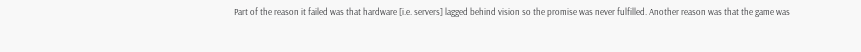Part of the reason it failed was that hardware [i.e. servers] lagged behind vision so the promise was never fulfilled. Another reason was that the game was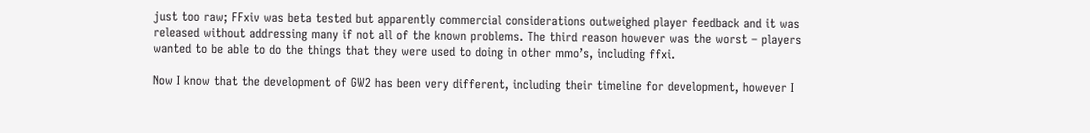just too raw; FFxiv was beta tested but apparently commercial considerations outweighed player feedback and it was released without addressing many if not all of the known problems. The third reason however was the worst – players wanted to be able to do the things that they were used to doing in other mmo’s, including ffxi.

Now I know that the development of GW2 has been very different, including their timeline for development, however I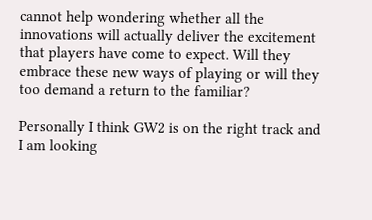cannot help wondering whether all the innovations will actually deliver the excitement that players have come to expect. Will they embrace these new ways of playing or will they too demand a return to the familiar?

Personally I think GW2 is on the right track and I am looking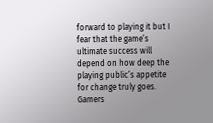forward to playing it but I fear that the game’s ultimate success will depend on how deep the playing public’s appetite for change truly goes. Gamers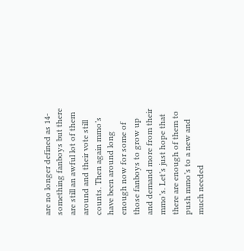are no longer defined as 14-something fanboys but there are still an awful lot of them around and their vote still counts. Then again mmo’s have been around long enough now for some of those fanboys to grow up and demand more from their mmo’s. Let’s just hope that there are enough of them to push mmo’s to a new and much needed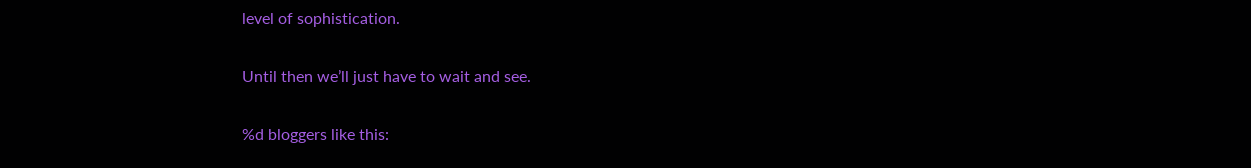level of sophistication.

Until then we’ll just have to wait and see.

%d bloggers like this: